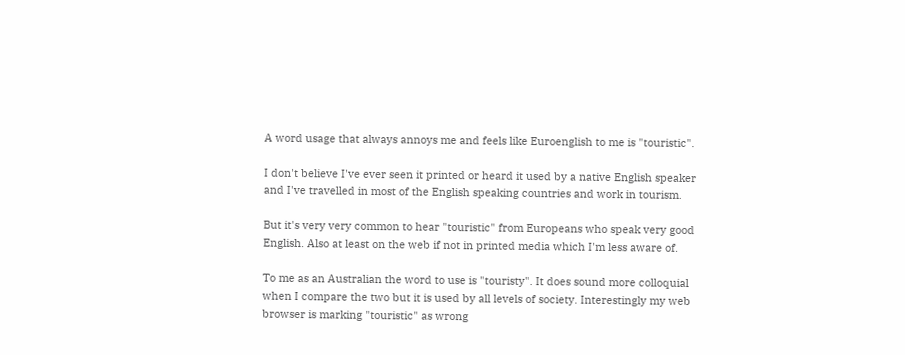A word usage that always annoys me and feels like Euroenglish to me is "touristic".

I don't believe I've ever seen it printed or heard it used by a native English speaker and I've travelled in most of the English speaking countries and work in tourism.

But it's very very common to hear "touristic" from Europeans who speak very good English. Also at least on the web if not in printed media which I'm less aware of.

To me as an Australian the word to use is "touristy". It does sound more colloquial when I compare the two but it is used by all levels of society. Interestingly my web browser is marking "touristic" as wrong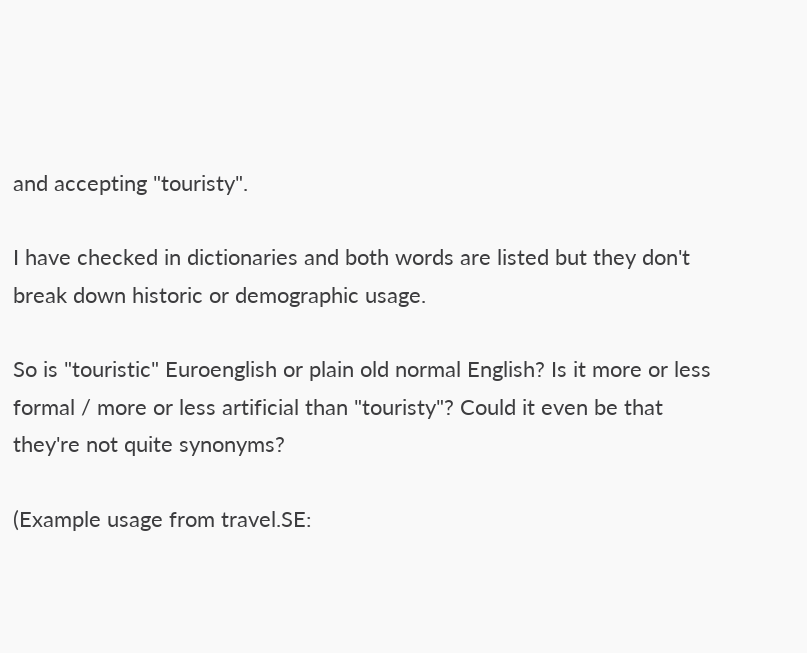and accepting "touristy".

I have checked in dictionaries and both words are listed but they don't break down historic or demographic usage.

So is "touristic" Euroenglish or plain old normal English? Is it more or less formal / more or less artificial than "touristy"? Could it even be that they're not quite synonyms?

(Example usage from travel.SE: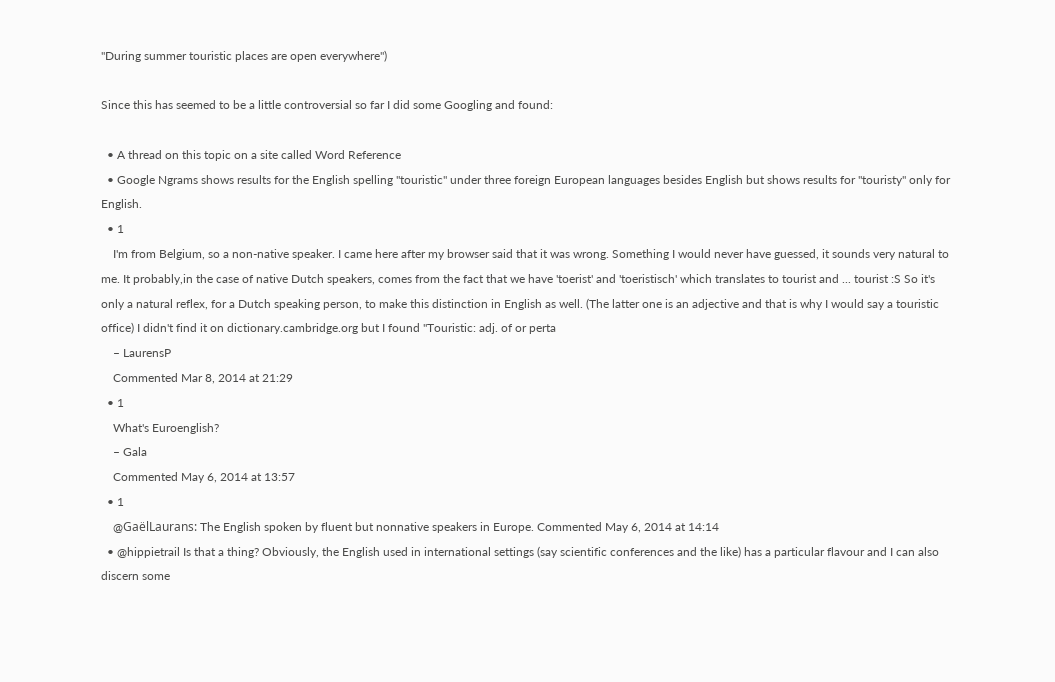"During summer touristic places are open everywhere")

Since this has seemed to be a little controversial so far I did some Googling and found:

  • A thread on this topic on a site called Word Reference
  • Google Ngrams shows results for the English spelling "touristic" under three foreign European languages besides English but shows results for "touristy" only for English.
  • 1
    I'm from Belgium, so a non-native speaker. I came here after my browser said that it was wrong. Something I would never have guessed, it sounds very natural to me. It probably,in the case of native Dutch speakers, comes from the fact that we have 'toerist' and 'toeristisch' which translates to tourist and ... tourist :S So it's only a natural reflex, for a Dutch speaking person, to make this distinction in English as well. (The latter one is an adjective and that is why I would say a touristic office) I didn't find it on dictionary.cambridge.org but I found "Touristic: adj. of or perta
    – LaurensP
    Commented Mar 8, 2014 at 21:29
  • 1
    What's Euroenglish?
    – Gala
    Commented May 6, 2014 at 13:57
  • 1
    @GaëlLaurans: The English spoken by fluent but nonnative speakers in Europe. Commented May 6, 2014 at 14:14
  • @hippietrail Is that a thing? Obviously, the English used in international settings (say scientific conferences and the like) has a particular flavour and I can also discern some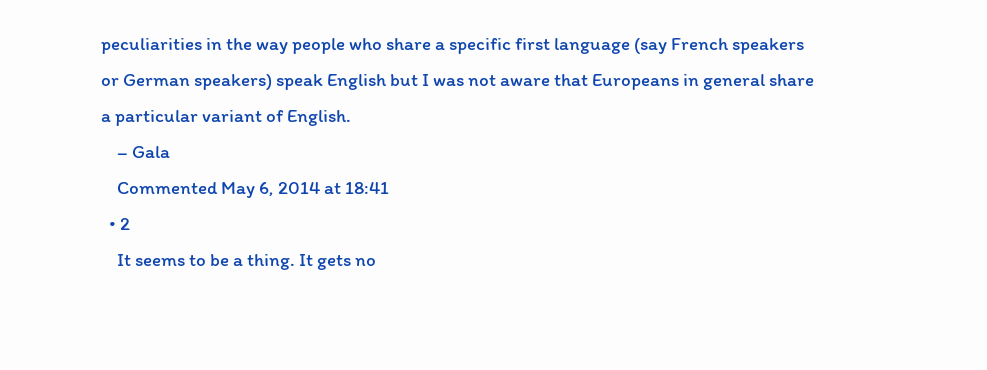peculiarities in the way people who share a specific first language (say French speakers or German speakers) speak English but I was not aware that Europeans in general share a particular variant of English.
    – Gala
    Commented May 6, 2014 at 18:41
  • 2
    It seems to be a thing. It gets no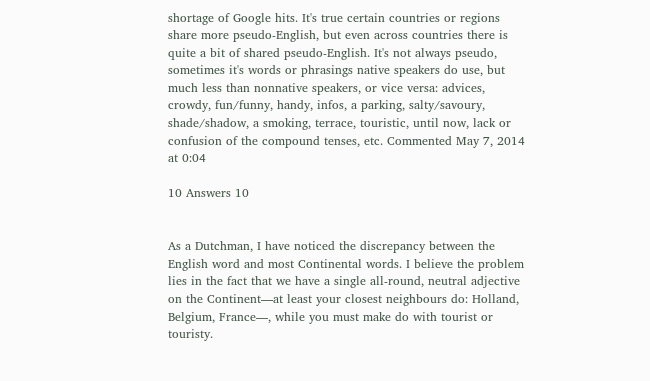shortage of Google hits. It's true certain countries or regions share more pseudo-English, but even across countries there is quite a bit of shared pseudo-English. It's not always pseudo, sometimes it's words or phrasings native speakers do use, but much less than nonnative speakers, or vice versa: advices, crowdy, fun/funny, handy, infos, a parking, salty/savoury, shade/shadow, a smoking, terrace, touristic, until now, lack or confusion of the compound tenses, etc. Commented May 7, 2014 at 0:04

10 Answers 10


As a Dutchman, I have noticed the discrepancy between the English word and most Continental words. I believe the problem lies in the fact that we have a single all-round, neutral adjective on the Continent—at least your closest neighbours do: Holland, Belgium, France—, while you must make do with tourist or touristy.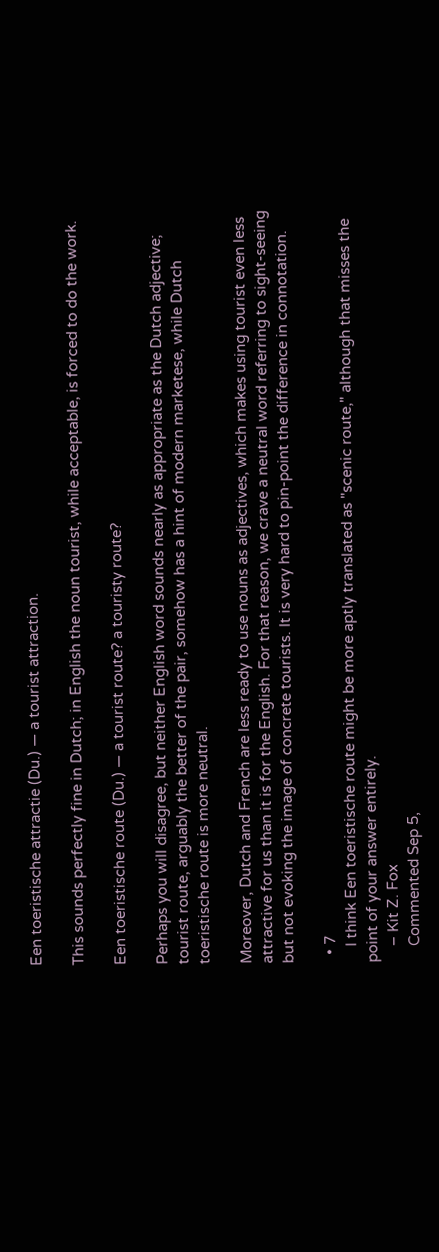Een toeristische attractie (Du.) — a tourist attraction.

This sounds perfectly fine in Dutch; in English the noun tourist, while acceptable, is forced to do the work.

Een toeristische route (Du.) — a tourist route? a touristy route?

Perhaps you will disagree, but neither English word sounds nearly as appropriate as the Dutch adjective; tourist route, arguably the better of the pair, somehow has a hint of modern marketese, while Dutch toeristische route is more neutral.

Moreover, Dutch and French are less ready to use nouns as adjectives, which makes using tourist even less attractive for us than it is for the English. For that reason, we crave a neutral word referring to sight-seeing but not evoking the image of concrete tourists. It is very hard to pin-point the difference in connotation.

  • 7
    I think Een toeristische route might be more aptly translated as "scenic route," although that misses the point of your answer entirely.
    – Kit Z. Fox
    Commented Sep 5,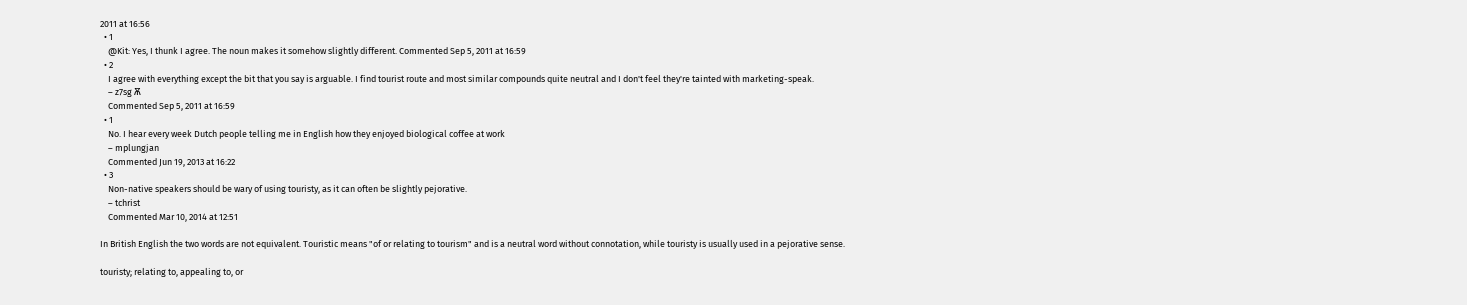2011 at 16:56
  • 1
    @Kit: Yes, I thunk I agree. The noun makes it somehow slightly different. Commented Sep 5, 2011 at 16:59
  • 2
    I agree with everything except the bit that you say is arguable. I find tourist route and most similar compounds quite neutral and I don't feel they're tainted with marketing-speak.
    – z7sg Ѫ
    Commented Sep 5, 2011 at 16:59
  • 1
    No. I hear every week Dutch people telling me in English how they enjoyed biological coffee at work
    – mplungjan
    Commented Jun 19, 2013 at 16:22
  • 3
    Non-native speakers should be wary of using touristy, as it can often be slightly pejorative.
    – tchrist
    Commented Mar 10, 2014 at 12:51

In British English the two words are not equivalent. Touristic means "of or relating to tourism" and is a neutral word without connotation, while touristy is usually used in a pejorative sense.

touristy; relating to, appealing to, or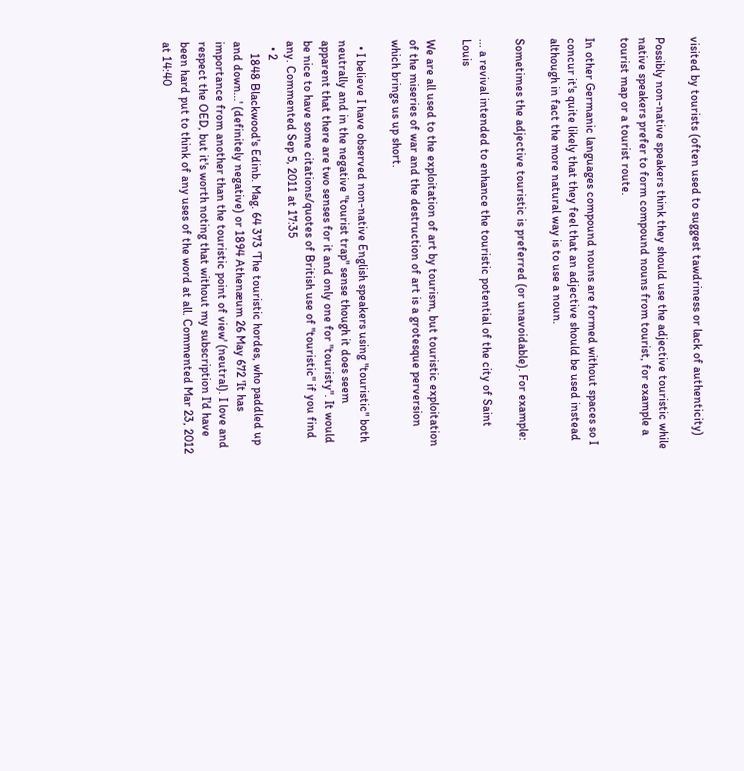visited by tourists (often used to suggest tawdriness or lack of authenticity)

Possibly non-native speakers think they should use the adjective touristic while native speakers prefer to form compound nouns from tourist, for example a tourist map or a tourist route.

In other Germanic languages compound nouns are formed without spaces so I concur it's quite likely that they feel that an adjective should be used instead although in fact the more natural way is to use a noun.

Sometimes the adjective touristic is preferred (or unavoidable). For example:

... a revival intended to enhance the touristic potential of the city of Saint Louis

We are all used to the exploitation of art by tourism, but touristic exploitation of the miseries of war and the destruction of art is a grotesque perversion which brings us up short.

  • I believe I have observed non-native English speakers using "touristic" both neutrally and in the negative "tourist trap" sense though it does seem apparent that there are two senses for it and only one for "touristy". It would be nice to have some citations/quotes of British use of "touristic" if you find any. Commented Sep 5, 2011 at 17:35
  • 2
    1848 Blackwood's Edinb. Mag. 64 373 'The touristic hordes, who paddled up and down...' (definitely negative) or 1894 Athenæum 26 May 672 'It has importance from another than the touristic point of view' (neutral). I love and respect the OED, but it's worth noting that without my subscription I'd have been hard put to think of any uses of the word at all. Commented Mar 23, 2012 at 14:40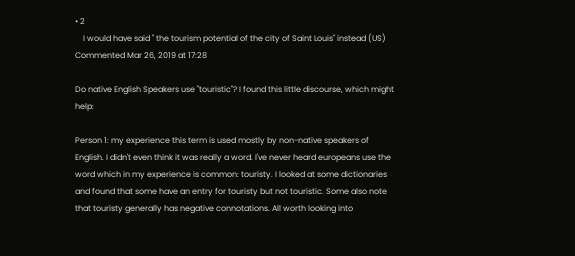• 2
    I would have said " the tourism potential of the city of Saint Louis" instead (US) Commented Mar 26, 2019 at 17:28

Do native English Speakers use "touristic"? I found this little discourse, which might help:

Person 1: my experience this term is used mostly by non-native speakers of English. I didn't even think it was really a word. I've never heard europeans use the word which in my experience is common: touristy. I looked at some dictionaries and found that some have an entry for touristy but not touristic. Some also note that touristy generally has negative connotations. All worth looking into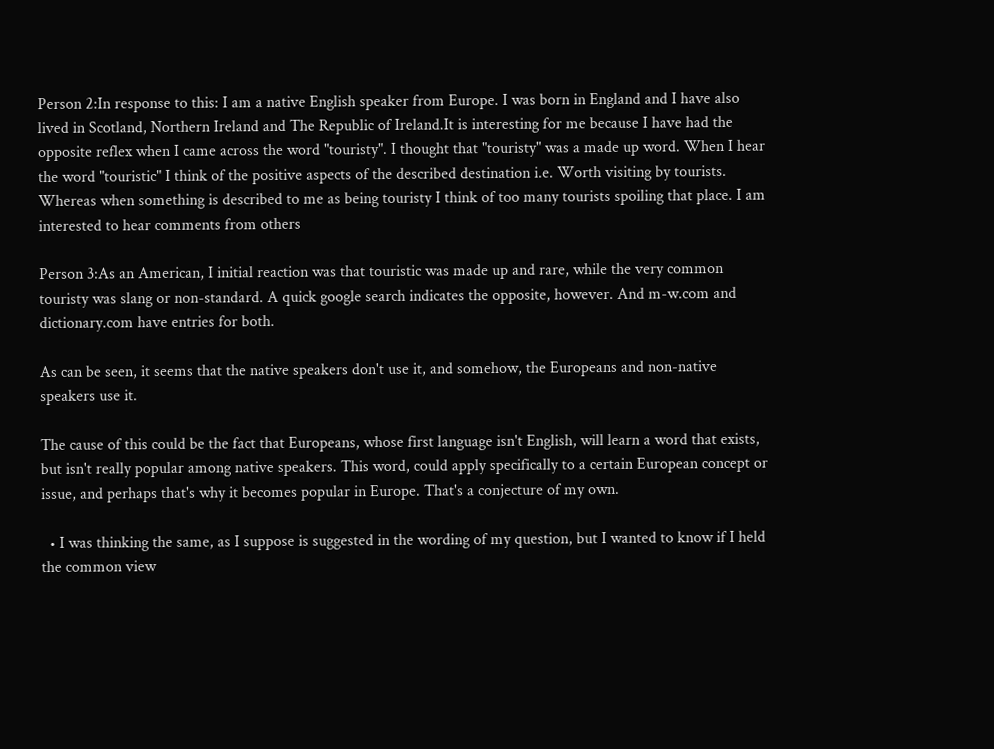Person 2:In response to this: I am a native English speaker from Europe. I was born in England and I have also lived in Scotland, Northern Ireland and The Republic of Ireland.It is interesting for me because I have had the opposite reflex when I came across the word "touristy". I thought that "touristy" was a made up word. When I hear the word "touristic" I think of the positive aspects of the described destination i.e. Worth visiting by tourists. Whereas when something is described to me as being touristy I think of too many tourists spoiling that place. I am interested to hear comments from others

Person 3:As an American, I initial reaction was that touristic was made up and rare, while the very common touristy was slang or non-standard. A quick google search indicates the opposite, however. And m-w.com and dictionary.com have entries for both.

As can be seen, it seems that the native speakers don't use it, and somehow, the Europeans and non-native speakers use it.

The cause of this could be the fact that Europeans, whose first language isn't English, will learn a word that exists, but isn't really popular among native speakers. This word, could apply specifically to a certain European concept or issue, and perhaps that's why it becomes popular in Europe. That's a conjecture of my own.

  • I was thinking the same, as I suppose is suggested in the wording of my question, but I wanted to know if I held the common view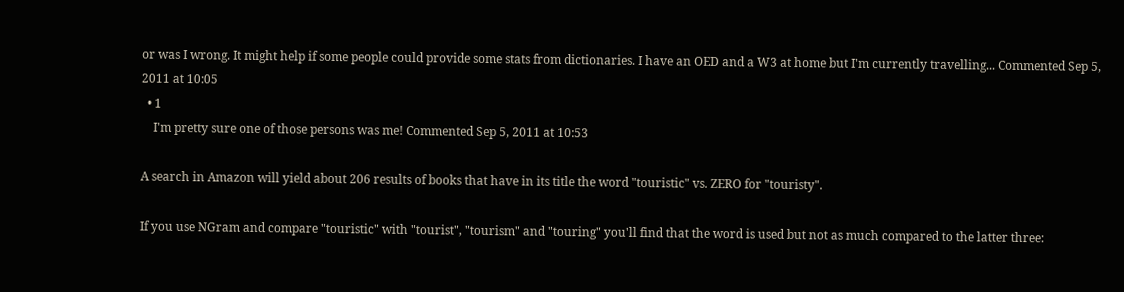or was I wrong. It might help if some people could provide some stats from dictionaries. I have an OED and a W3 at home but I'm currently travelling... Commented Sep 5, 2011 at 10:05
  • 1
    I'm pretty sure one of those persons was me! Commented Sep 5, 2011 at 10:53

A search in Amazon will yield about 206 results of books that have in its title the word "touristic" vs. ZERO for "touristy".

If you use NGram and compare "touristic" with "tourist", "tourism" and "touring" you'll find that the word is used but not as much compared to the latter three: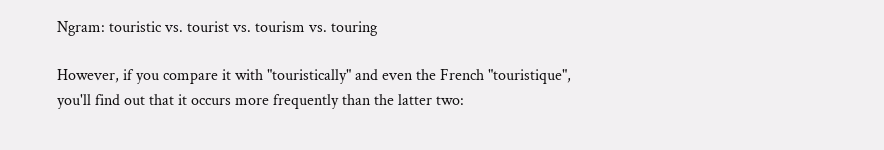Ngram: touristic vs. tourist vs. tourism vs. touring

However, if you compare it with "touristically" and even the French "touristique", you'll find out that it occurs more frequently than the latter two: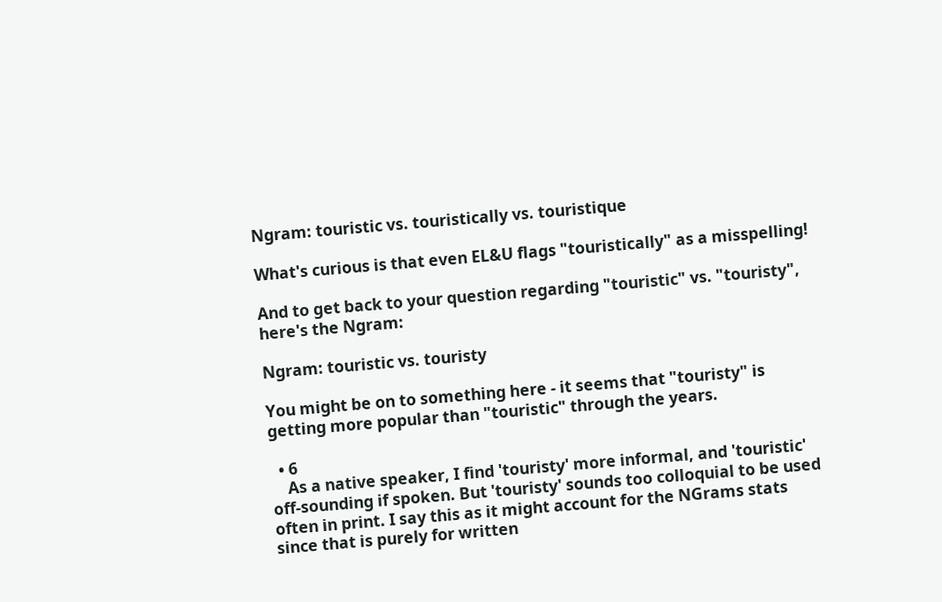Ngram: touristic vs. touristically vs. touristique

What's curious is that even EL&U flags "touristically" as a misspelling!

And to get back to your question regarding "touristic" vs. "touristy", here's the Ngram:

Ngram: touristic vs. touristy

You might be on to something here - it seems that "touristy" is getting more popular than "touristic" through the years.

  • 6
    As a native speaker, I find 'touristy' more informal, and 'touristic' off-sounding if spoken. But 'touristy' sounds too colloquial to be used often in print. I say this as it might account for the NGrams stats since that is purely for written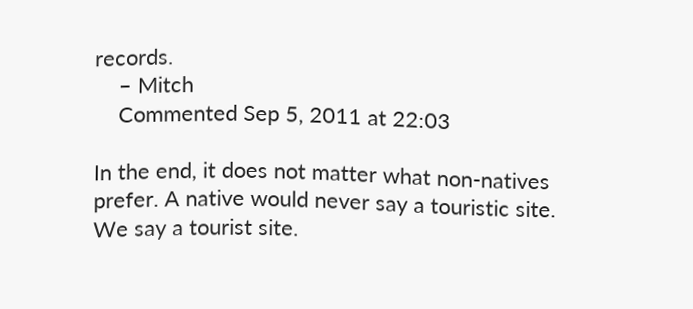records.
    – Mitch
    Commented Sep 5, 2011 at 22:03

In the end, it does not matter what non-natives prefer. A native would never say a touristic site. We say a tourist site.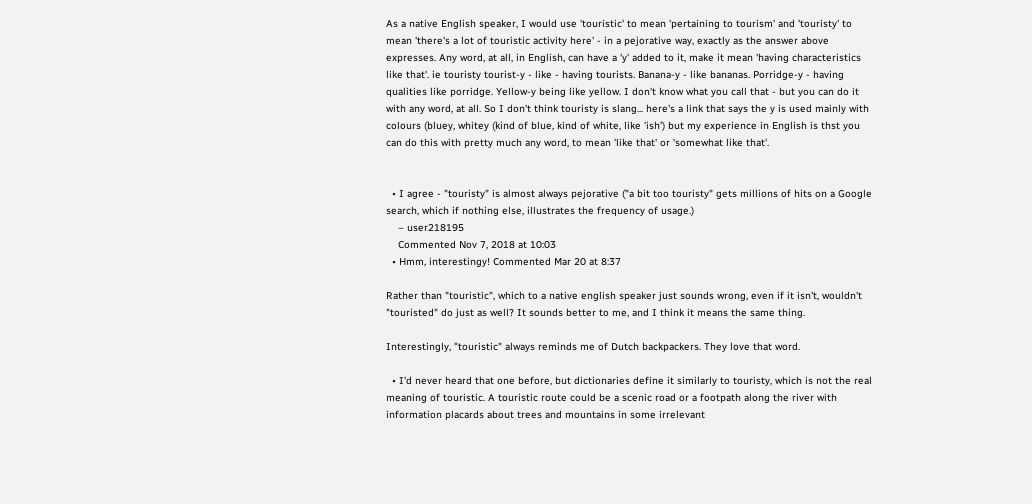As a native English speaker, I would use 'touristic' to mean 'pertaining to tourism' and 'touristy' to mean 'there's a lot of touristic activity here' - in a pejorative way, exactly as the answer above expresses. Any word, at all, in English, can have a 'y' added to it, make it mean 'having characteristics like that'. ie touristy tourist-y - like - having tourists. Banana-y - like bananas. Porridge-y - having qualities like porridge. Yellow-y being like yellow. I don't know what you call that - but you can do it with any word, at all. So I don't think touristy is slang... here's a link that says the y is used mainly with colours (bluey, whitey (kind of blue, kind of white, like 'ish') but my experience in English is thst you can do this with pretty much any word, to mean 'like that' or 'somewhat like that'.


  • I agree - "touristy" is almost always pejorative ("a bit too touristy" gets millions of hits on a Google search, which if nothing else, illustrates the frequency of usage.)
    – user218195
    Commented Nov 7, 2018 at 10:03
  • Hmm, interestingy! Commented Mar 20 at 8:37

Rather than "touristic", which to a native english speaker just sounds wrong, even if it isn't, wouldn't "touristed" do just as well? It sounds better to me, and I think it means the same thing.

Interestingly, "touristic" always reminds me of Dutch backpackers. They love that word.

  • I'd never heard that one before, but dictionaries define it similarly to touristy, which is not the real meaning of touristic. A touristic route could be a scenic road or a footpath along the river with information placards about trees and mountains in some irrelevant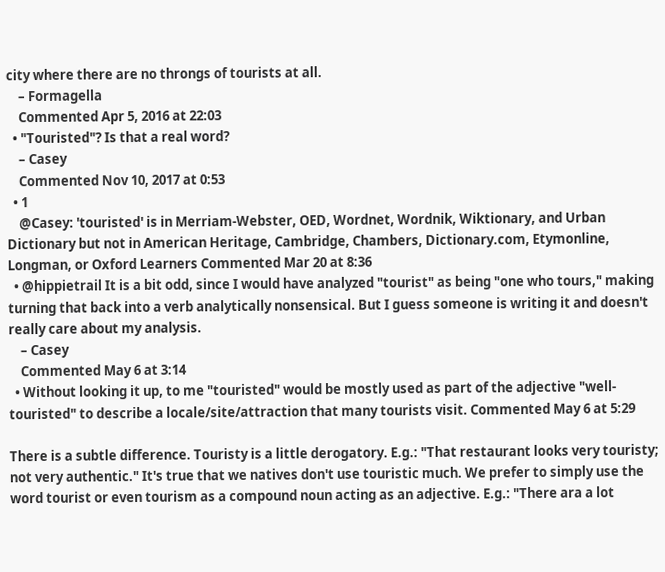city where there are no throngs of tourists at all.
    – Formagella
    Commented Apr 5, 2016 at 22:03
  • "Touristed"? Is that a real word?
    – Casey
    Commented Nov 10, 2017 at 0:53
  • 1
    @Casey: 'touristed' is in Merriam-Webster, OED, Wordnet, Wordnik, Wiktionary, and Urban Dictionary but not in American Heritage, Cambridge, Chambers, Dictionary.com, Etymonline, Longman, or Oxford Learners Commented Mar 20 at 8:36
  • @hippietrail It is a bit odd, since I would have analyzed "tourist" as being "one who tours," making turning that back into a verb analytically nonsensical. But I guess someone is writing it and doesn't really care about my analysis.
    – Casey
    Commented May 6 at 3:14
  • Without looking it up, to me "touristed" would be mostly used as part of the adjective "well-touristed" to describe a locale/site/attraction that many tourists visit. Commented May 6 at 5:29

There is a subtle difference. Touristy is a little derogatory. E.g.: "That restaurant looks very touristy; not very authentic." It's true that we natives don't use touristic much. We prefer to simply use the word tourist or even tourism as a compound noun acting as an adjective. E.g.: "There ara a lot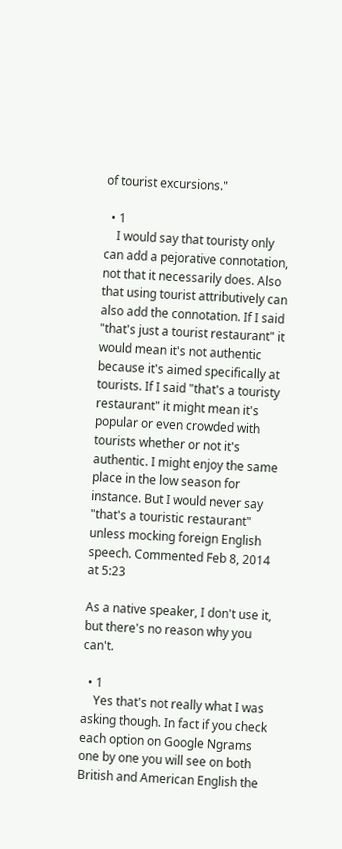of tourist excursions."

  • 1
    I would say that touristy only can add a pejorative connotation, not that it necessarily does. Also that using tourist attributively can also add the connotation. If I said "that's just a tourist restaurant" it would mean it's not authentic because it's aimed specifically at tourists. If I said "that's a touristy restaurant" it might mean it's popular or even crowded with tourists whether or not it's authentic. I might enjoy the same place in the low season for instance. But I would never say "that's a touristic restaurant" unless mocking foreign English speech. Commented Feb 8, 2014 at 5:23

As a native speaker, I don't use it, but there's no reason why you can't.

  • 1
    Yes that's not really what I was asking though. In fact if you check each option on Google Ngrams one by one you will see on both British and American English the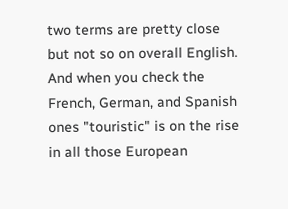two terms are pretty close but not so on overall English. And when you check the French, German, and Spanish ones "touristic" is on the rise in all those European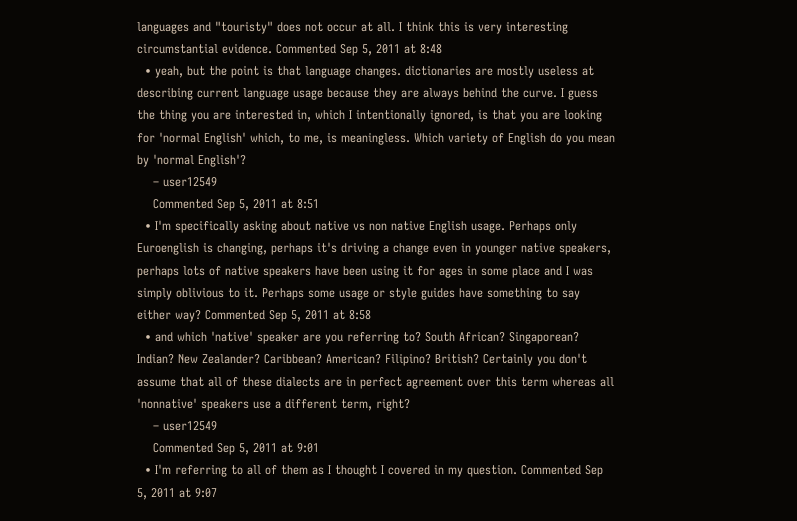languages and "touristy" does not occur at all. I think this is very interesting circumstantial evidence. Commented Sep 5, 2011 at 8:48
  • yeah, but the point is that language changes. dictionaries are mostly useless at describing current language usage because they are always behind the curve. I guess the thing you are interested in, which I intentionally ignored, is that you are looking for 'normal English' which, to me, is meaningless. Which variety of English do you mean by 'normal English'?
    – user12549
    Commented Sep 5, 2011 at 8:51
  • I'm specifically asking about native vs non native English usage. Perhaps only Euroenglish is changing, perhaps it's driving a change even in younger native speakers, perhaps lots of native speakers have been using it for ages in some place and I was simply oblivious to it. Perhaps some usage or style guides have something to say either way? Commented Sep 5, 2011 at 8:58
  • and which 'native' speaker are you referring to? South African? Singaporean? Indian? New Zealander? Caribbean? American? Filipino? British? Certainly you don't assume that all of these dialects are in perfect agreement over this term whereas all 'nonnative' speakers use a different term, right?
    – user12549
    Commented Sep 5, 2011 at 9:01
  • I'm referring to all of them as I thought I covered in my question. Commented Sep 5, 2011 at 9:07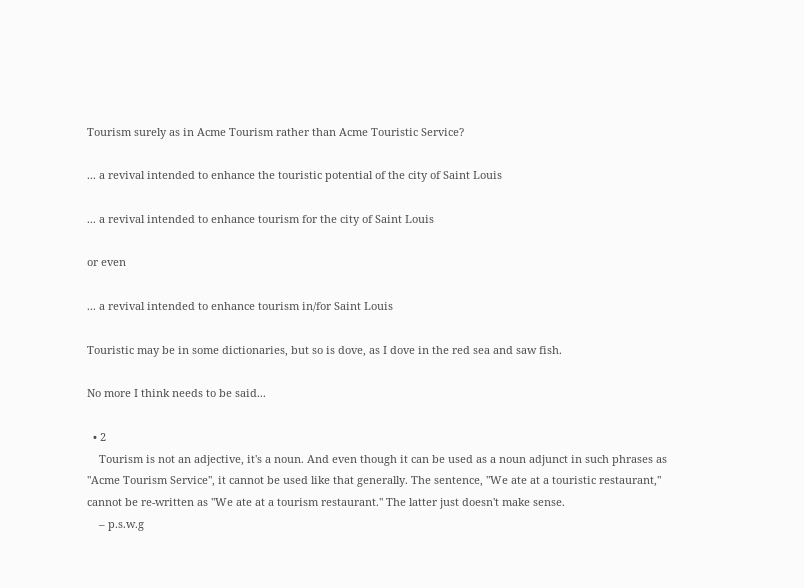Tourism surely as in Acme Tourism rather than Acme Touristic Service?

... a revival intended to enhance the touristic potential of the city of Saint Louis

... a revival intended to enhance tourism for the city of Saint Louis

or even

... a revival intended to enhance tourism in/for Saint Louis

Touristic may be in some dictionaries, but so is dove, as I dove in the red sea and saw fish.

No more I think needs to be said...

  • 2
    Tourism is not an adjective, it's a noun. And even though it can be used as a noun adjunct in such phrases as "Acme Tourism Service", it cannot be used like that generally. The sentence, "We ate at a touristic restaurant," cannot be re-written as "We ate at a tourism restaurant." The latter just doesn't make sense.
    – p.s.w.g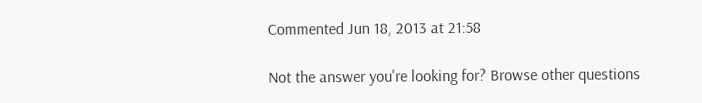Commented Jun 18, 2013 at 21:58

Not the answer you're looking for? Browse other questions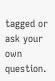tagged or ask your own question.